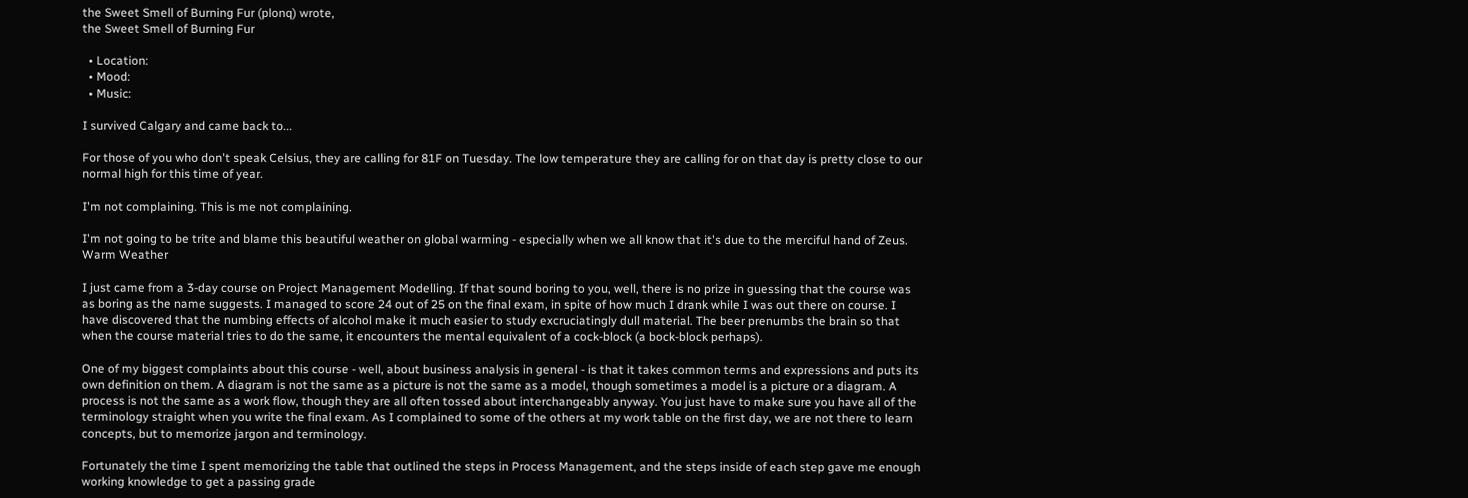the Sweet Smell of Burning Fur (plonq) wrote,
the Sweet Smell of Burning Fur

  • Location:
  • Mood:
  • Music:

I survived Calgary and came back to...

For those of you who don't speak Celsius, they are calling for 81F on Tuesday. The low temperature they are calling for on that day is pretty close to our normal high for this time of year.

I'm not complaining. This is me not complaining.

I'm not going to be trite and blame this beautiful weather on global warming - especially when we all know that it's due to the merciful hand of Zeus.
Warm Weather

I just came from a 3-day course on Project Management Modelling. If that sound boring to you, well, there is no prize in guessing that the course was as boring as the name suggests. I managed to score 24 out of 25 on the final exam, in spite of how much I drank while I was out there on course. I have discovered that the numbing effects of alcohol make it much easier to study excruciatingly dull material. The beer prenumbs the brain so that when the course material tries to do the same, it encounters the mental equivalent of a cock-block (a bock-block perhaps).

One of my biggest complaints about this course - well, about business analysis in general - is that it takes common terms and expressions and puts its own definition on them. A diagram is not the same as a picture is not the same as a model, though sometimes a model is a picture or a diagram. A process is not the same as a work flow, though they are all often tossed about interchangeably anyway. You just have to make sure you have all of the terminology straight when you write the final exam. As I complained to some of the others at my work table on the first day, we are not there to learn concepts, but to memorize jargon and terminology.

Fortunately the time I spent memorizing the table that outlined the steps in Process Management, and the steps inside of each step gave me enough working knowledge to get a passing grade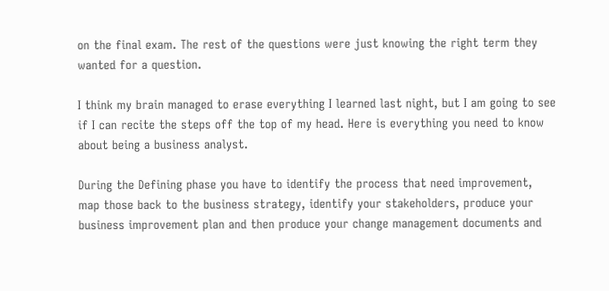on the final exam. The rest of the questions were just knowing the right term they wanted for a question.

I think my brain managed to erase everything I learned last night, but I am going to see if I can recite the steps off the top of my head. Here is everything you need to know about being a business analyst.

During the Defining phase you have to identify the process that need improvement, map those back to the business strategy, identify your stakeholders, produce your business improvement plan and then produce your change management documents and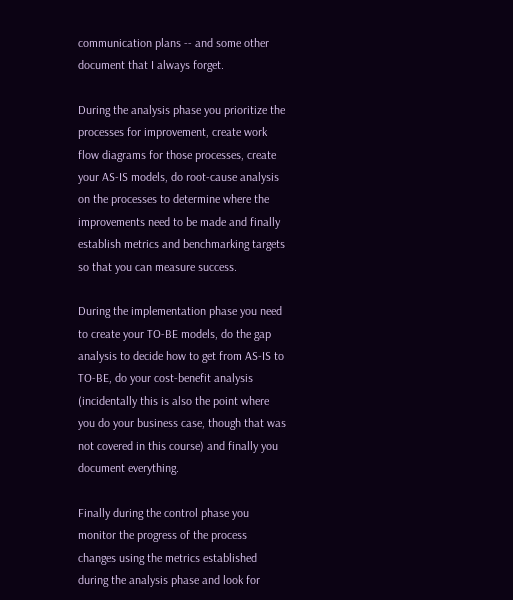communication plans -- and some other document that I always forget.

During the analysis phase you prioritize the processes for improvement, create work flow diagrams for those processes, create your AS-IS models, do root-cause analysis on the processes to determine where the improvements need to be made and finally establish metrics and benchmarking targets so that you can measure success.

During the implementation phase you need to create your TO-BE models, do the gap analysis to decide how to get from AS-IS to TO-BE, do your cost-benefit analysis (incidentally this is also the point where you do your business case, though that was not covered in this course) and finally you document everything.

Finally during the control phase you monitor the progress of the process changes using the metrics established during the analysis phase and look for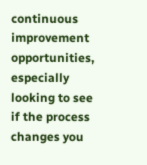continuous improvement opportunities, especially looking to see if the process changes you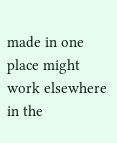made in one place might work elsewhere in the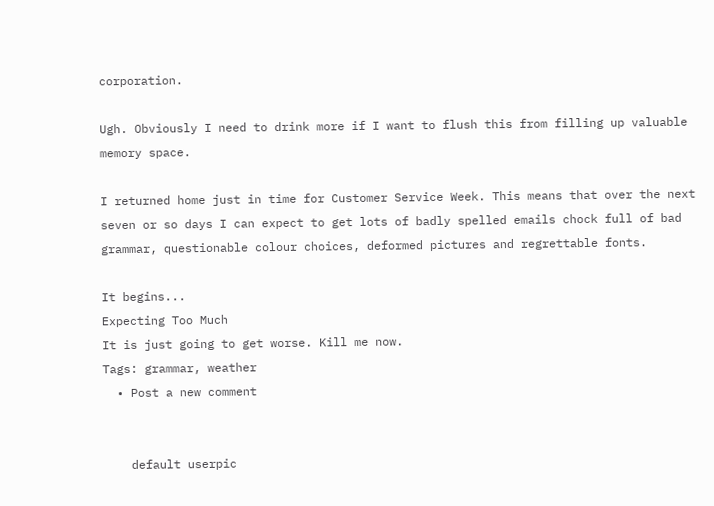corporation.

Ugh. Obviously I need to drink more if I want to flush this from filling up valuable memory space.

I returned home just in time for Customer Service Week. This means that over the next seven or so days I can expect to get lots of badly spelled emails chock full of bad grammar, questionable colour choices, deformed pictures and regrettable fonts.

It begins...
Expecting Too Much
It is just going to get worse. Kill me now.
Tags: grammar, weather
  • Post a new comment


    default userpic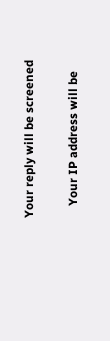Your reply will be screened

    Your IP address will be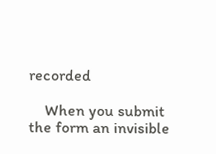recorded

    When you submit the form an invisible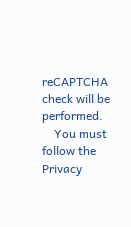reCAPTCHA check will be performed.
    You must follow the Privacy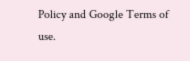Policy and Google Terms of use.